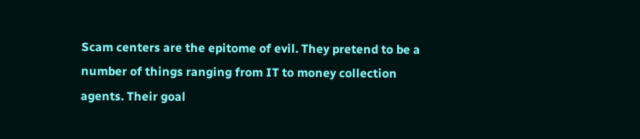Scam centers are the epitome of evil. They pretend to be a number of things ranging from IT to money collection agents. Their goal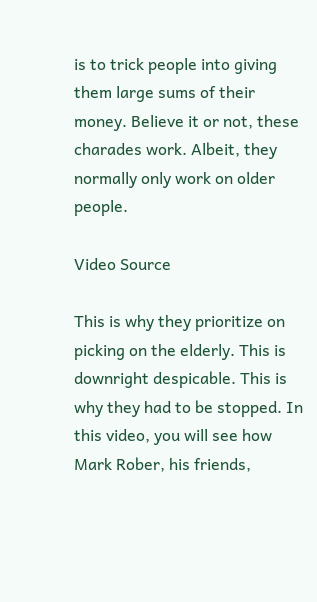is to trick people into giving them large sums of their money. Believe it or not, these charades work. Albeit, they normally only work on older people.

Video Source

This is why they prioritize on picking on the elderly. This is downright despicable. This is why they had to be stopped. In this video, you will see how Mark Rober, his friends,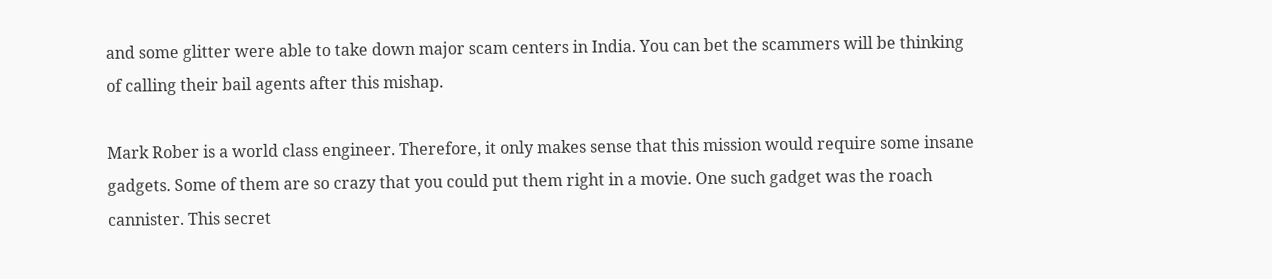and some glitter were able to take down major scam centers in India. You can bet the scammers will be thinking of calling their bail agents after this mishap.

Mark Rober is a world class engineer. Therefore, it only makes sense that this mission would require some insane gadgets. Some of them are so crazy that you could put them right in a movie. One such gadget was the roach cannister. This secret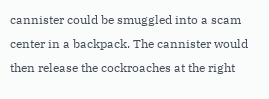cannister could be smuggled into a scam center in a backpack. The cannister would then release the cockroaches at the right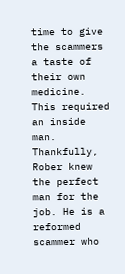time to give the scammers a taste of their own medicine. This required an inside man. Thankfully, Rober knew the perfect man for the job. He is a reformed scammer who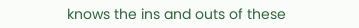knows the ins and outs of these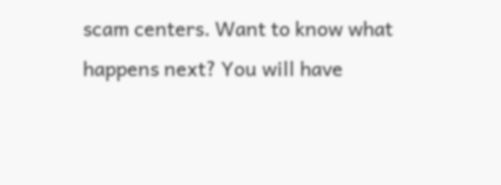scam centers. Want to know what happens next? You will have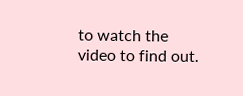to watch the video to find out.